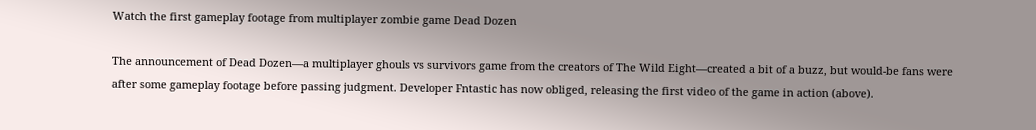Watch the first gameplay footage from multiplayer zombie game Dead Dozen

The announcement of Dead Dozen—a multiplayer ghouls vs survivors game from the creators of The Wild Eight—created a bit of a buzz, but would-be fans were after some gameplay footage before passing judgment. Developer Fntastic has now obliged, releasing the first video of the game in action (above).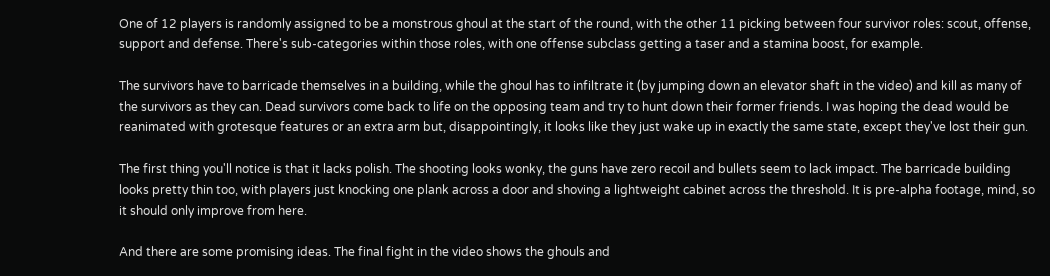One of 12 players is randomly assigned to be a monstrous ghoul at the start of the round, with the other 11 picking between four survivor roles: scout, offense, support and defense. There's sub-categories within those roles, with one offense subclass getting a taser and a stamina boost, for example.

The survivors have to barricade themselves in a building, while the ghoul has to infiltrate it (by jumping down an elevator shaft in the video) and kill as many of the survivors as they can. Dead survivors come back to life on the opposing team and try to hunt down their former friends. I was hoping the dead would be reanimated with grotesque features or an extra arm but, disappointingly, it looks like they just wake up in exactly the same state, except they've lost their gun.

The first thing you'll notice is that it lacks polish. The shooting looks wonky, the guns have zero recoil and bullets seem to lack impact. The barricade building looks pretty thin too, with players just knocking one plank across a door and shoving a lightweight cabinet across the threshold. It is pre-alpha footage, mind, so it should only improve from here.

And there are some promising ideas. The final fight in the video shows the ghouls and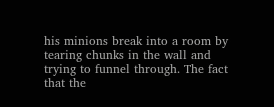his minions break into a room by tearing chunks in the wall and trying to funnel through. The fact that the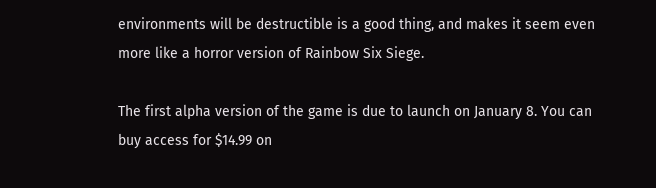environments will be destructible is a good thing, and makes it seem even more like a horror version of Rainbow Six Siege.

The first alpha version of the game is due to launch on January 8. You can buy access for $14.99 on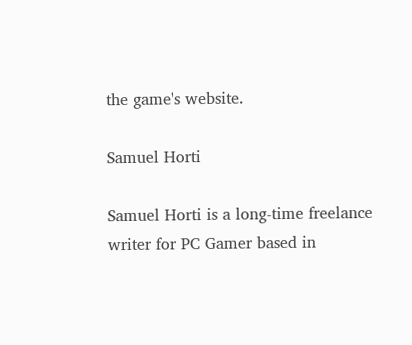the game's website.

Samuel Horti

Samuel Horti is a long-time freelance writer for PC Gamer based in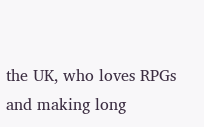the UK, who loves RPGs and making long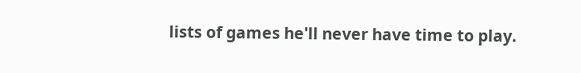lists of games he'll never have time to play.